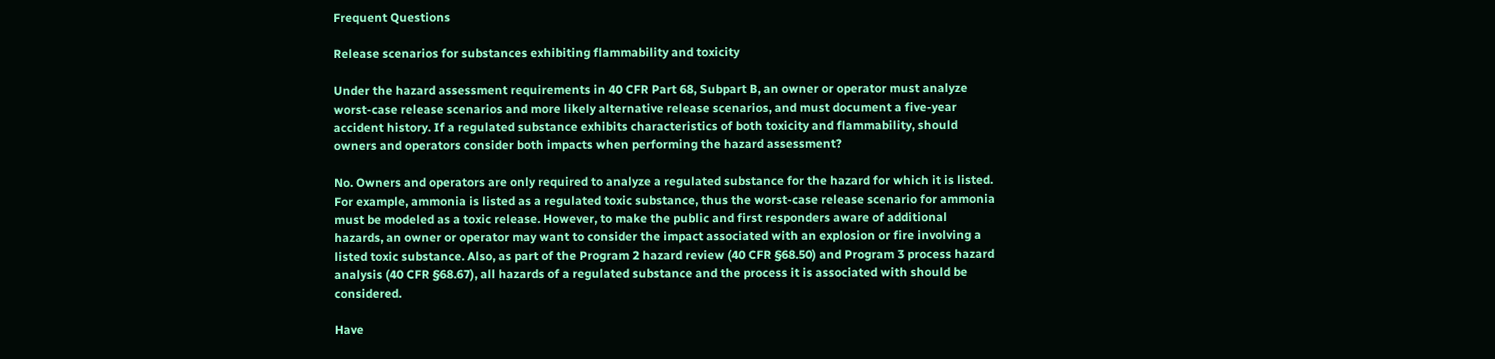Frequent Questions

Release scenarios for substances exhibiting flammability and toxicity

Under the hazard assessment requirements in 40 CFR Part 68, Subpart B, an owner or operator must analyze worst-case release scenarios and more likely alternative release scenarios, and must document a five-year accident history. If a regulated substance exhibits characteristics of both toxicity and flammability, should owners and operators consider both impacts when performing the hazard assessment?

No. Owners and operators are only required to analyze a regulated substance for the hazard for which it is listed. For example, ammonia is listed as a regulated toxic substance, thus the worst-case release scenario for ammonia must be modeled as a toxic release. However, to make the public and first responders aware of additional hazards, an owner or operator may want to consider the impact associated with an explosion or fire involving a listed toxic substance. Also, as part of the Program 2 hazard review (40 CFR §68.50) and Program 3 process hazard analysis (40 CFR §68.67), all hazards of a regulated substance and the process it is associated with should be considered.

Have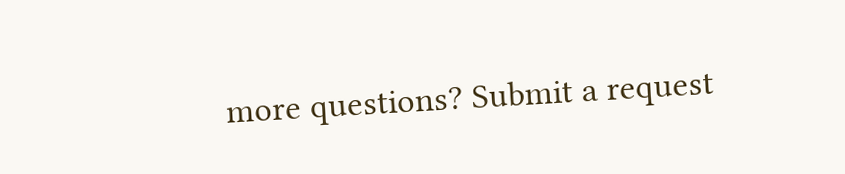more questions? Submit a request